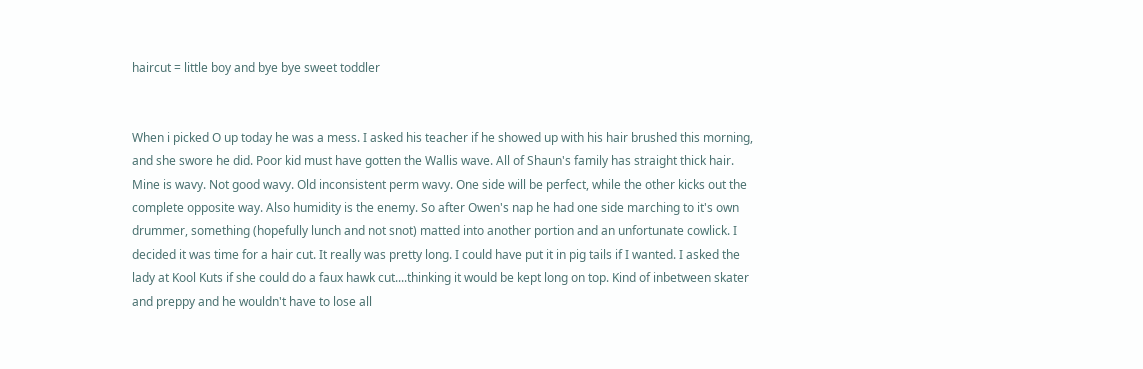haircut = little boy and bye bye sweet toddler


When i picked O up today he was a mess. I asked his teacher if he showed up with his hair brushed this morning, and she swore he did. Poor kid must have gotten the Wallis wave. All of Shaun's family has straight thick hair. Mine is wavy. Not good wavy. Old inconsistent perm wavy. One side will be perfect, while the other kicks out the complete opposite way. Also humidity is the enemy. So after Owen's nap he had one side marching to it's own drummer, something (hopefully lunch and not snot) matted into another portion and an unfortunate cowlick. I decided it was time for a hair cut. It really was pretty long. I could have put it in pig tails if I wanted. I asked the lady at Kool Kuts if she could do a faux hawk cut....thinking it would be kept long on top. Kind of inbetween skater and preppy and he wouldn't have to lose all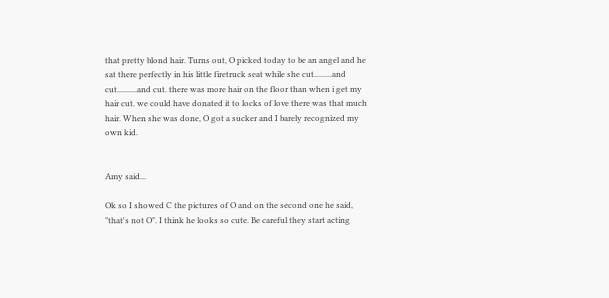that pretty blond hair. Turns out, O picked today to be an angel and he sat there perfectly in his little firetruck seat while she cut.........and cut..........and cut. there was more hair on the floor than when i get my hair cut. we could have donated it to locks of love there was that much hair. When she was done, O got a sucker and I barely recognized my own kid.


Amy said...

Ok so I showed C the pictures of O and on the second one he said, "that's not O". I think he looks so cute. Be careful they start acting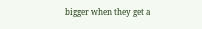bigger when they get a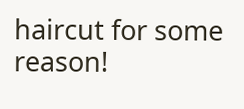haircut for some reason!